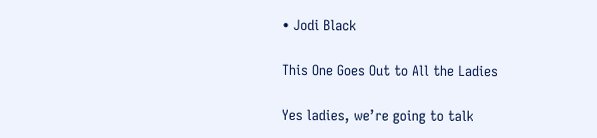• Jodi Black

This One Goes Out to All the Ladies

Yes ladies, we’re going to talk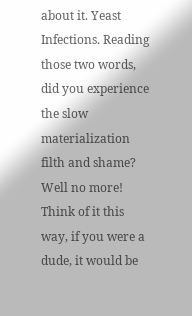about it. Yeast Infections. Reading those two words, did you experience the slow materialization filth and shame? Well no more! Think of it this way, if you were a dude, it would be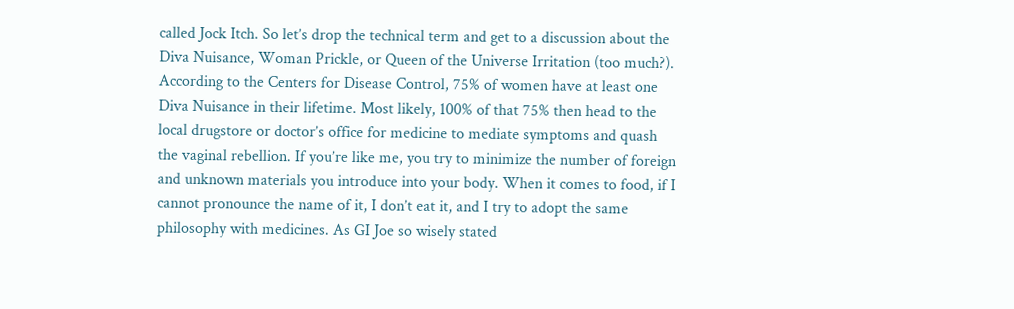called Jock Itch. So let’s drop the technical term and get to a discussion about the Diva Nuisance, Woman Prickle, or Queen of the Universe Irritation (too much?). According to the Centers for Disease Control, 75% of women have at least one Diva Nuisance in their lifetime. Most likely, 100% of that 75% then head to the local drugstore or doctor’s office for medicine to mediate symptoms and quash the vaginal rebellion. If you’re like me, you try to minimize the number of foreign and unknown materials you introduce into your body. When it comes to food, if I cannot pronounce the name of it, I don’t eat it, and I try to adopt the same philosophy with medicines. As GI Joe so wisely stated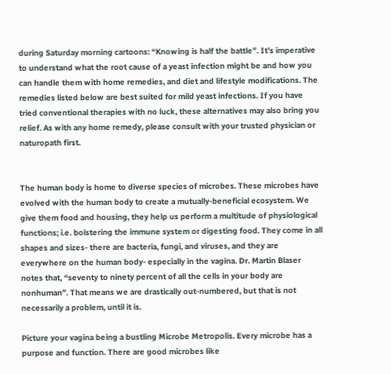during Saturday morning cartoons: “Knowing is half the battle”. It’s imperative to understand what the root cause of a yeast infection might be and how you can handle them with home remedies, and diet and lifestyle modifications. The remedies listed below are best suited for mild yeast infections. If you have tried conventional therapies with no luck, these alternatives may also bring you relief. As with any home remedy, please consult with your trusted physician or naturopath first.


The human body is home to diverse species of microbes. These microbes have evolved with the human body to create a mutually-beneficial ecosystem. We give them food and housing, they help us perform a multitude of physiological functions; i.e. bolstering the immune system or digesting food. They come in all shapes and sizes- there are bacteria, fungi, and viruses, and they are everywhere on the human body- especially in the vagina. Dr. Martin Blaser notes that, “seventy to ninety percent of all the cells in your body are nonhuman”. That means we are drastically out-numbered, but that is not necessarily a problem, until it is.

Picture your vagina being a bustling Microbe Metropolis. Every microbe has a purpose and function. There are good microbes like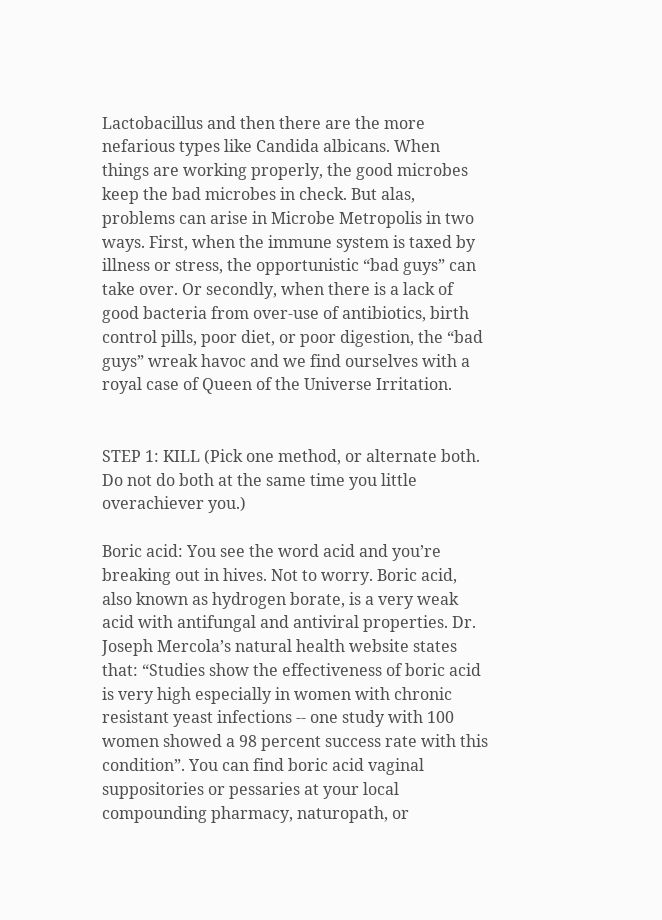Lactobacillus and then there are the more nefarious types like Candida albicans. When things are working properly, the good microbes keep the bad microbes in check. But alas, problems can arise in Microbe Metropolis in two ways. First, when the immune system is taxed by illness or stress, the opportunistic “bad guys” can take over. Or secondly, when there is a lack of good bacteria from over-use of antibiotics, birth control pills, poor diet, or poor digestion, the “bad guys” wreak havoc and we find ourselves with a royal case of Queen of the Universe Irritation.


STEP 1: KILL (Pick one method, or alternate both. Do not do both at the same time you little overachiever you.)

Boric acid: You see the word acid and you’re breaking out in hives. Not to worry. Boric acid, also known as hydrogen borate, is a very weak acid with antifungal and antiviral properties. Dr. Joseph Mercola’s natural health website states that: “Studies show the effectiveness of boric acid is very high especially in women with chronic resistant yeast infections -- one study with 100 women showed a 98 percent success rate with this condition”. You can find boric acid vaginal suppositories or pessaries at your local compounding pharmacy, naturopath, or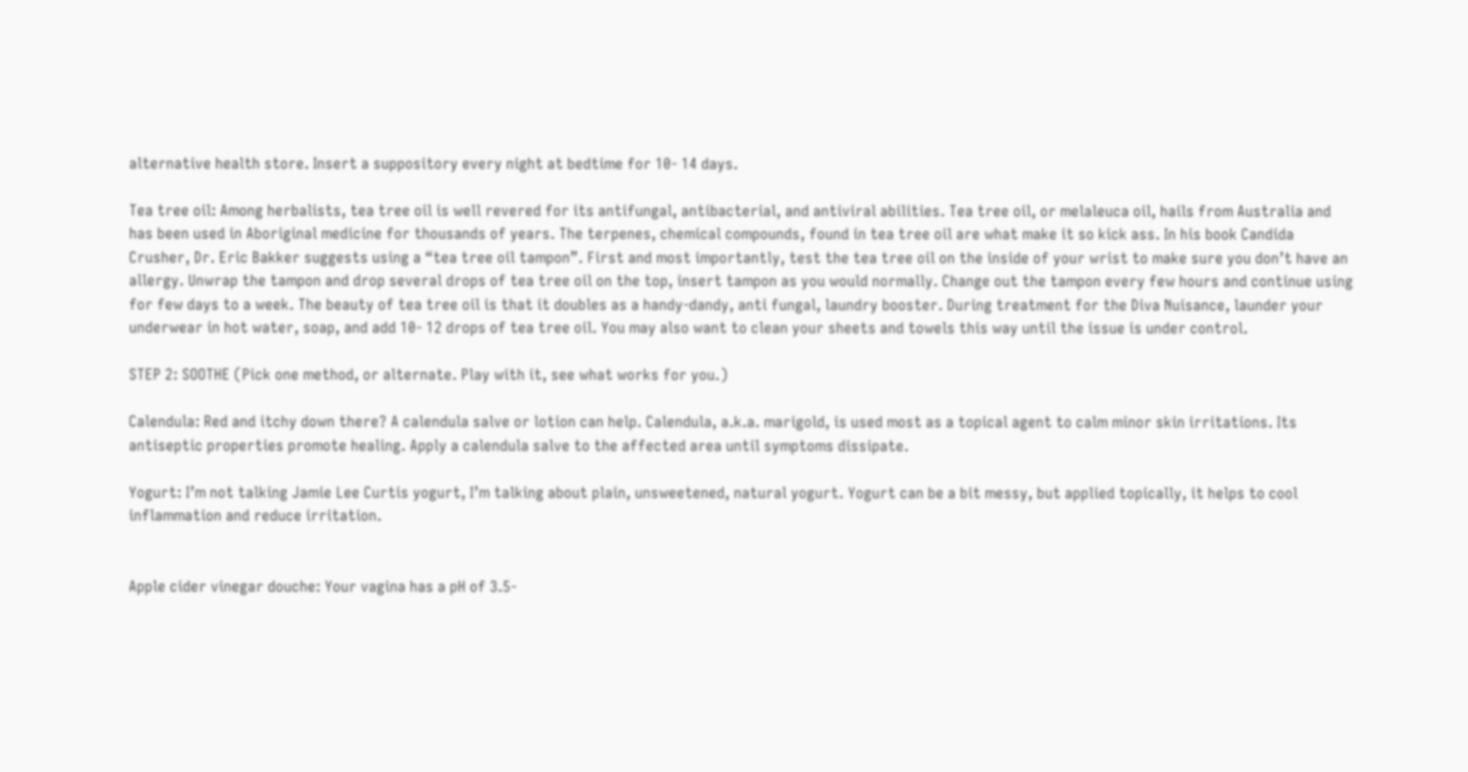alternative health store. Insert a suppository every night at bedtime for 10- 14 days.

Tea tree oil: Among herbalists, tea tree oil is well revered for its antifungal, antibacterial, and antiviral abilities. Tea tree oil, or melaleuca oil, hails from Australia and has been used in Aboriginal medicine for thousands of years. The terpenes, chemical compounds, found in tea tree oil are what make it so kick ass. In his book Candida Crusher, Dr. Eric Bakker suggests using a “tea tree oil tampon”. First and most importantly, test the tea tree oil on the inside of your wrist to make sure you don’t have an allergy. Unwrap the tampon and drop several drops of tea tree oil on the top, insert tampon as you would normally. Change out the tampon every few hours and continue using for few days to a week. The beauty of tea tree oil is that it doubles as a handy-dandy, anti fungal, laundry booster. During treatment for the Diva Nuisance, launder your underwear in hot water, soap, and add 10- 12 drops of tea tree oil. You may also want to clean your sheets and towels this way until the issue is under control.

STEP 2: SOOTHE (Pick one method, or alternate. Play with it, see what works for you.)

Calendula: Red and itchy down there? A calendula salve or lotion can help. Calendula, a.k.a. marigold, is used most as a topical agent to calm minor skin irritations. Its antiseptic properties promote healing. Apply a calendula salve to the affected area until symptoms dissipate.

Yogurt: I’m not talking Jamie Lee Curtis yogurt, I’m talking about plain, unsweetened, natural yogurt. Yogurt can be a bit messy, but applied topically, it helps to cool inflammation and reduce irritation.


Apple cider vinegar douche: Your vagina has a pH of 3.5-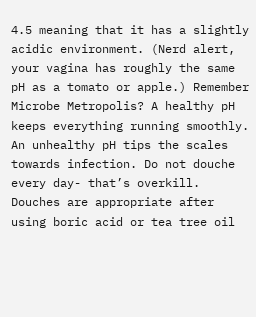4.5 meaning that it has a slightly acidic environment. (Nerd alert, your vagina has roughly the same pH as a tomato or apple.) Remember Microbe Metropolis? A healthy pH keeps everything running smoothly. An unhealthy pH tips the scales towards infection. Do not douche every day- that’s overkill. Douches are appropriate after using boric acid or tea tree oil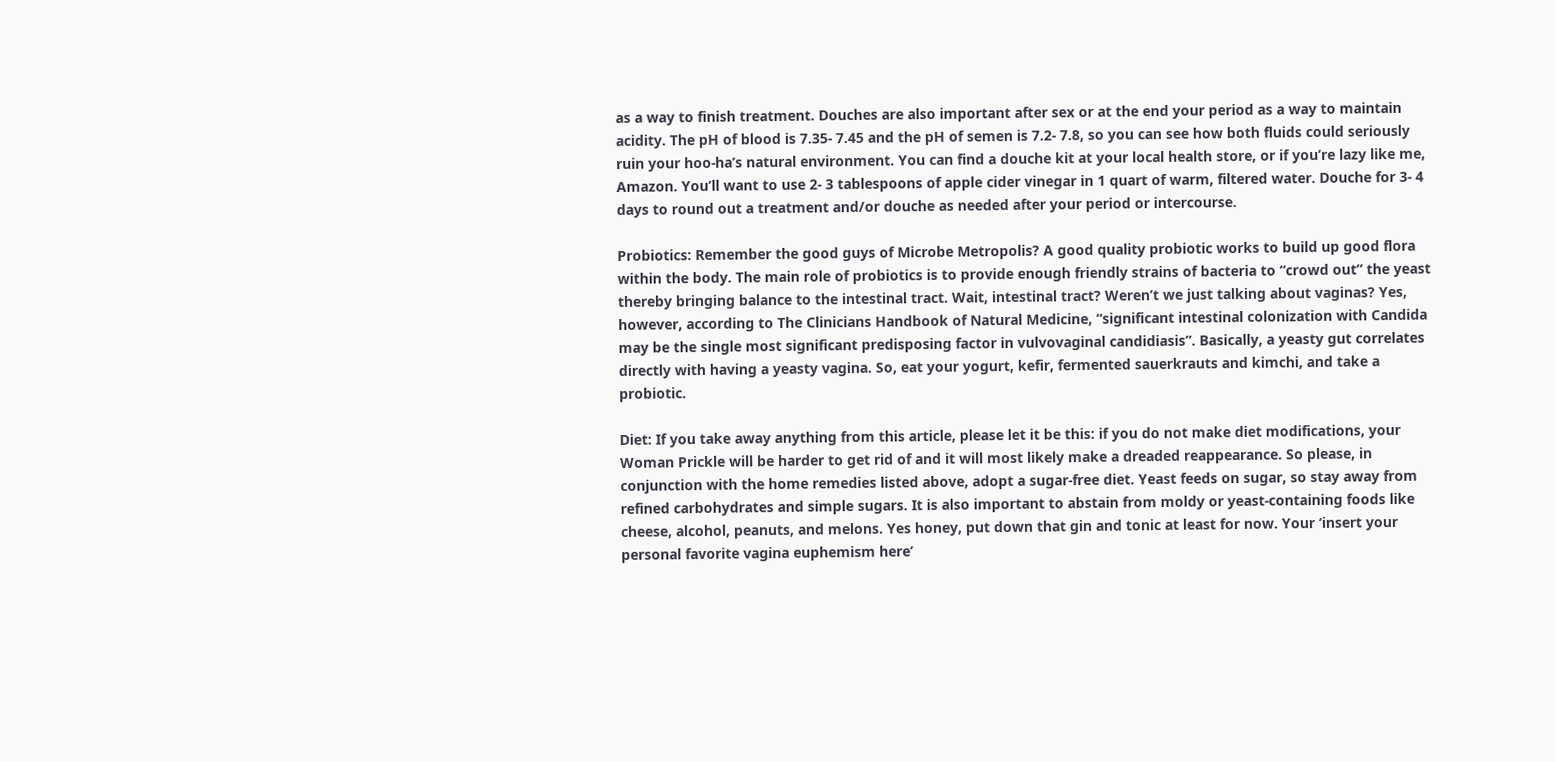as a way to finish treatment. Douches are also important after sex or at the end your period as a way to maintain acidity. The pH of blood is 7.35- 7.45 and the pH of semen is 7.2- 7.8, so you can see how both fluids could seriously ruin your hoo-ha’s natural environment. You can find a douche kit at your local health store, or if you’re lazy like me, Amazon. You’ll want to use 2- 3 tablespoons of apple cider vinegar in 1 quart of warm, filtered water. Douche for 3- 4 days to round out a treatment and/or douche as needed after your period or intercourse.

Probiotics: Remember the good guys of Microbe Metropolis? A good quality probiotic works to build up good flora within the body. The main role of probiotics is to provide enough friendly strains of bacteria to “crowd out” the yeast thereby bringing balance to the intestinal tract. Wait, intestinal tract? Weren’t we just talking about vaginas? Yes, however, according to The Clinicians Handbook of Natural Medicine, “significant intestinal colonization with Candida may be the single most significant predisposing factor in vulvovaginal candidiasis”. Basically, a yeasty gut correlates directly with having a yeasty vagina. So, eat your yogurt, kefir, fermented sauerkrauts and kimchi, and take a probiotic.

Diet: If you take away anything from this article, please let it be this: if you do not make diet modifications, your Woman Prickle will be harder to get rid of and it will most likely make a dreaded reappearance. So please, in conjunction with the home remedies listed above, adopt a sugar-free diet. Yeast feeds on sugar, so stay away from refined carbohydrates and simple sugars. It is also important to abstain from moldy or yeast-containing foods like cheese, alcohol, peanuts, and melons. Yes honey, put down that gin and tonic at least for now. Your ‘insert your personal favorite vagina euphemism here’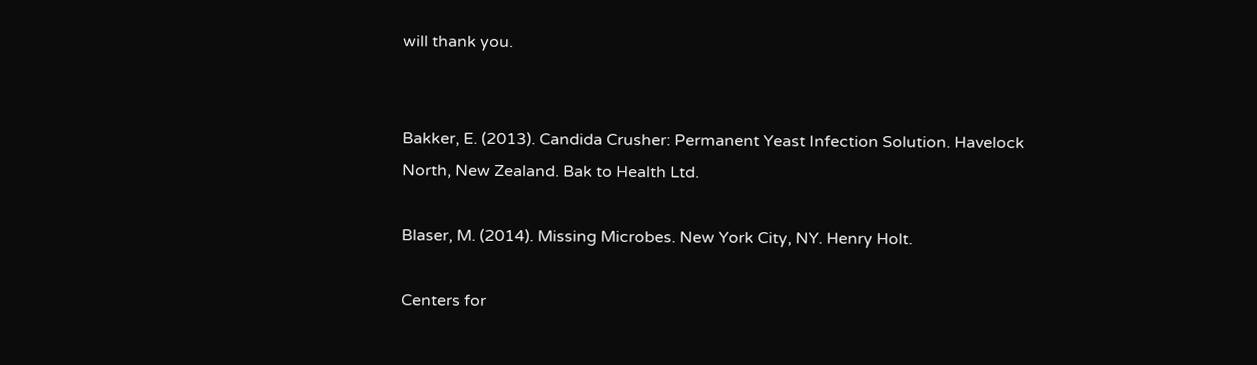will thank you.


Bakker, E. (2013). Candida Crusher: Permanent Yeast Infection Solution. Havelock North, New Zealand. Bak to Health Ltd.

Blaser, M. (2014). Missing Microbes. New York City, NY. Henry Holt.

Centers for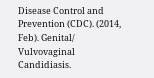Disease Control and Prevention (CDC). (2014, Feb). Genital/ Vulvovaginal Candidiasis.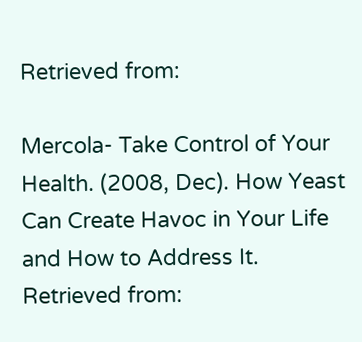Retrieved from:

Mercola- Take Control of Your Health. (2008, Dec). How Yeast Can Create Havoc in Your Life and How to Address It. Retrieved from: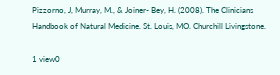Pizzorno, J, Murray, M., & Joiner- Bey, H. (2008). The Clinicians Handbook of Natural Medicine. St. Louis, MO. Churchill Livingstone.

1 view0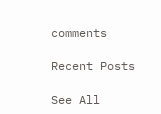comments

Recent Posts

See All